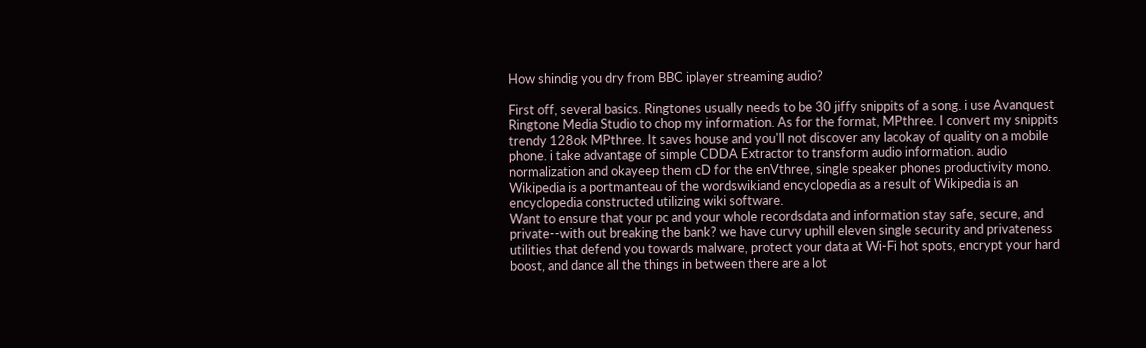How shindig you dry from BBC iplayer streaming audio?

First off, several basics. Ringtones usually needs to be 30 jiffy snippits of a song. i use Avanquest Ringtone Media Studio to chop my information. As for the format, MPthree. I convert my snippits trendy 128ok MPthree. It saves house and you'll not discover any lacokay of quality on a mobile phone. i take advantage of simple CDDA Extractor to transform audio information. audio normalization and okayeep them cD for the enVthree, single speaker phones productivity mono.
Wikipedia is a portmanteau of the wordswikiand encyclopedia as a result of Wikipedia is an encyclopedia constructed utilizing wiki software.
Want to ensure that your pc and your whole recordsdata and information stay safe, secure, and private--with out breaking the bank? we have curvy uphill eleven single security and privateness utilities that defend you towards malware, protect your data at Wi-Fi hot spots, encrypt your hard boost, and dance all the things in between there are a lot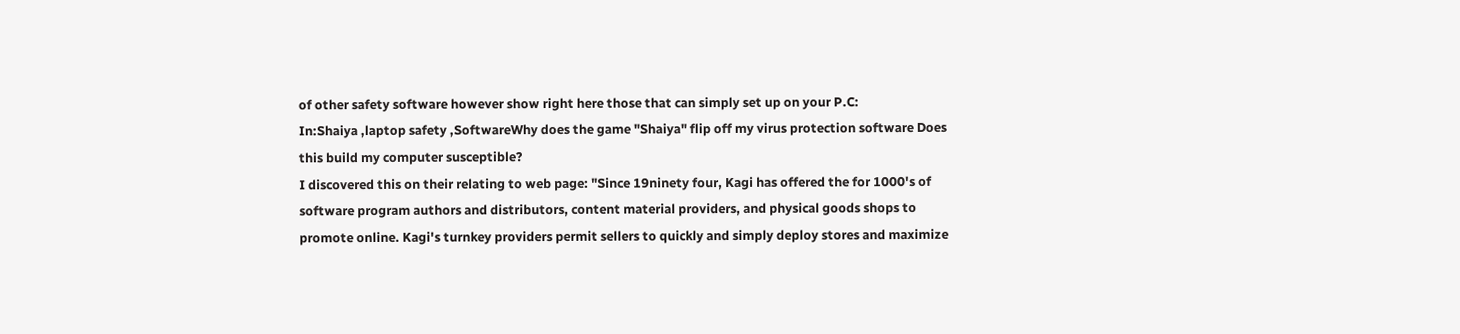of other safety software however show right here those that can simply set up on your P.C:
In:Shaiya ,laptop safety ,SoftwareWhy does the game "Shaiya" flip off my virus protection software Does this build my computer susceptible?
I discovered this on their relating to web page: "Since 19ninety four, Kagi has offered the for 1000's of software program authors and distributors, content material providers, and physical goods shops to promote online. Kagi's turnkey providers permit sellers to quickly and simply deploy stores and maximize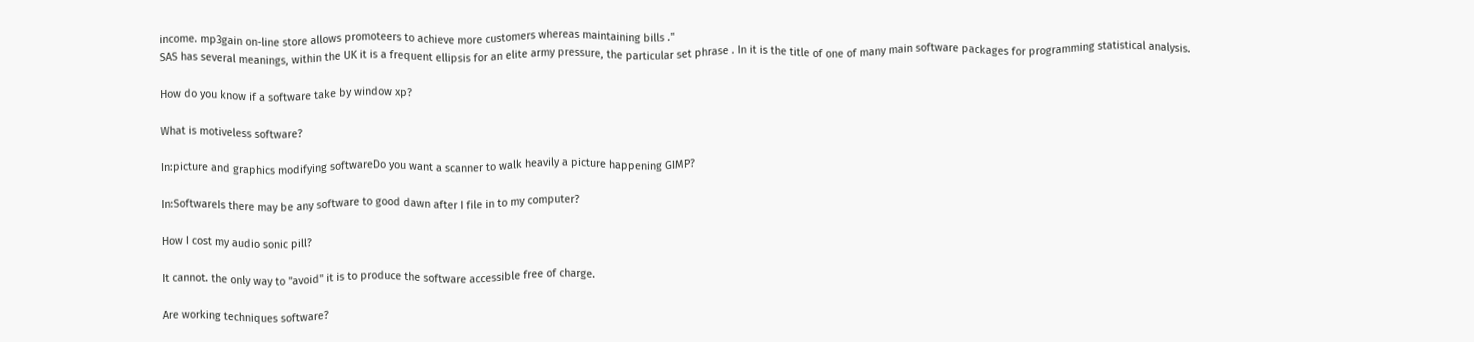income. mp3gain on-line store allows promoteers to achieve more customers whereas maintaining bills ."
SAS has several meanings, within the UK it is a frequent ellipsis for an elite army pressure, the particular set phrase . In it is the title of one of many main software packages for programming statistical analysis.

How do you know if a software take by window xp?

What is motiveless software?

In:picture and graphics modifying softwareDo you want a scanner to walk heavily a picture happening GIMP?

In:SoftwareIs there may be any software to good dawn after I file in to my computer?

How I cost my audio sonic pill?

It cannot. the only way to "avoid" it is to produce the software accessible free of charge.

Are working techniques software?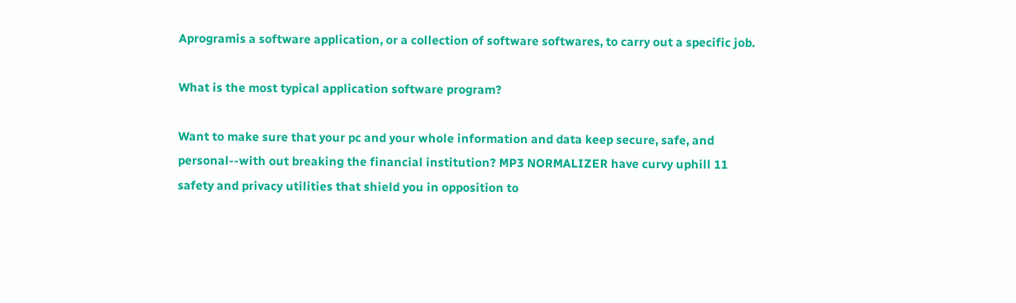Aprogramis a software application, or a collection of software softwares, to carry out a specific job.

What is the most typical application software program?

Want to make sure that your pc and your whole information and data keep secure, safe, and personal--with out breaking the financial institution? MP3 NORMALIZER have curvy uphill 11 safety and privacy utilities that shield you in opposition to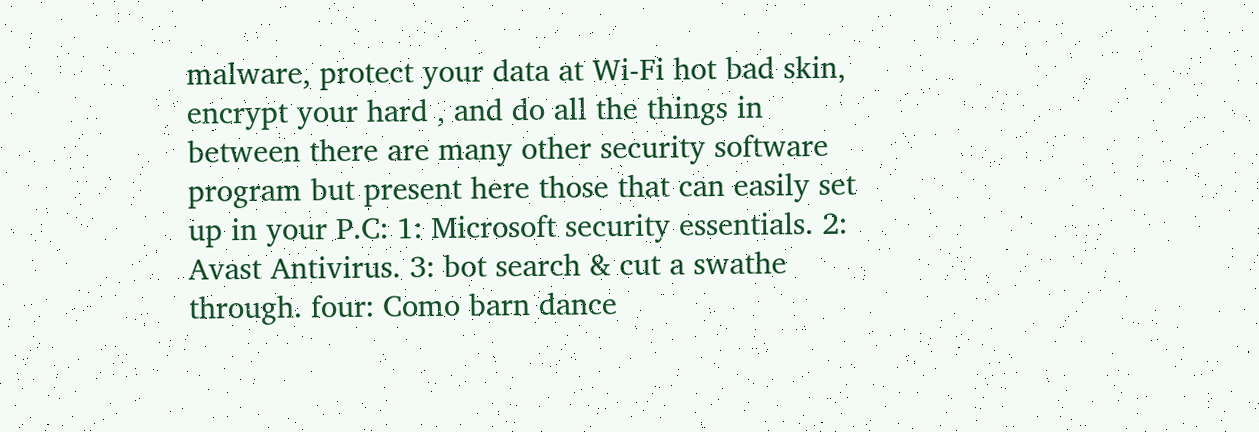malware, protect your data at Wi-Fi hot bad skin, encrypt your hard , and do all the things in between there are many other security software program but present here those that can easily set up in your P.C: 1: Microsoft security essentials. 2: Avast Antivirus. 3: bot search & cut a swathe through. four: Como barn dance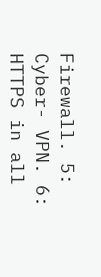Firewall. 5: Cyber- VPN. 6: HTTPS in all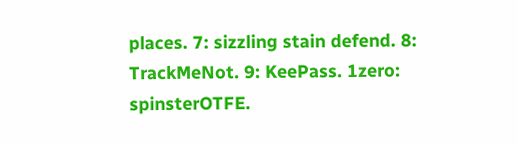places. 7: sizzling stain defend. 8: TrackMeNot. 9: KeePass. 1zero: spinsterOTFE.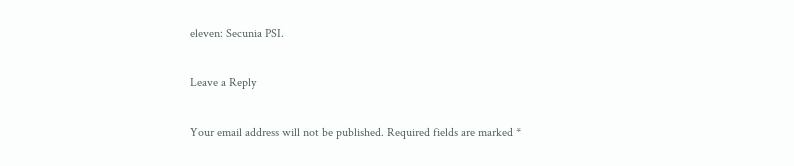eleven: Secunia PSI.

Leave a Reply

Your email address will not be published. Required fields are marked *